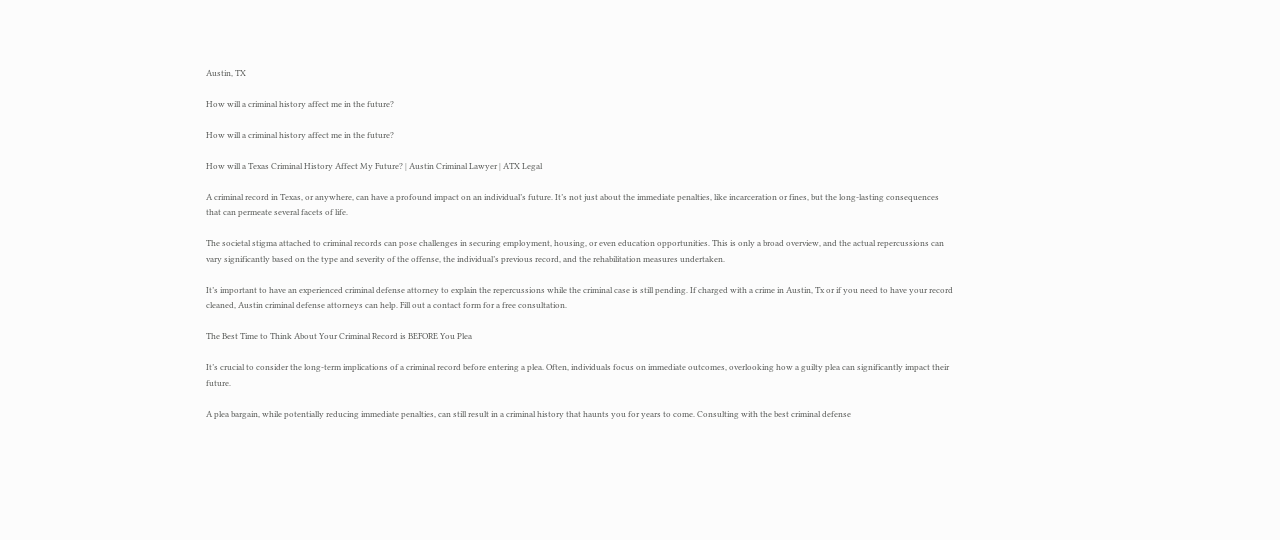Austin, TX

How will a criminal history affect me in the future?

How will a criminal history affect me in the future?

How will a Texas Criminal History Affect My Future? | Austin Criminal Lawyer | ATX Legal

A criminal record in Texas, or anywhere, can have a profound impact on an individual’s future. It’s not just about the immediate penalties, like incarceration or fines, but the long-lasting consequences that can permeate several facets of life.

The societal stigma attached to criminal records can pose challenges in securing employment, housing, or even education opportunities. This is only a broad overview, and the actual repercussions can vary significantly based on the type and severity of the offense, the individual’s previous record, and the rehabilitation measures undertaken.

It’s important to have an experienced criminal defense attorney to explain the repercussions while the criminal case is still pending. If charged with a crime in Austin, Tx or if you need to have your record cleaned, Austin criminal defense attorneys can help. Fill out a contact form for a free consultation.

The Best Time to Think About Your Criminal Record is BEFORE You Plea

It’s crucial to consider the long-term implications of a criminal record before entering a plea. Often, individuals focus on immediate outcomes, overlooking how a guilty plea can significantly impact their future.

A plea bargain, while potentially reducing immediate penalties, can still result in a criminal history that haunts you for years to come. Consulting with the best criminal defense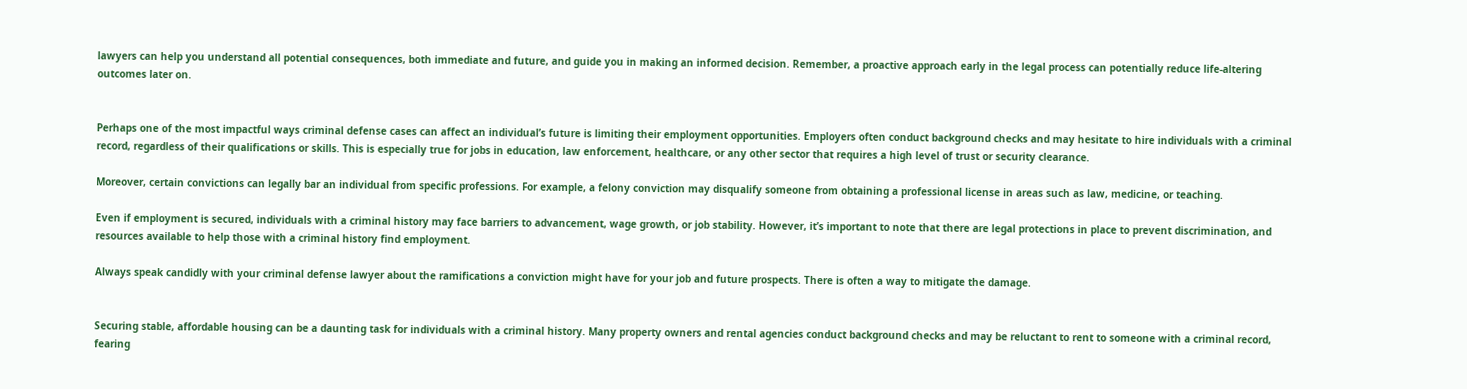lawyers can help you understand all potential consequences, both immediate and future, and guide you in making an informed decision. Remember, a proactive approach early in the legal process can potentially reduce life-altering outcomes later on.


Perhaps one of the most impactful ways criminal defense cases can affect an individual’s future is limiting their employment opportunities. Employers often conduct background checks and may hesitate to hire individuals with a criminal record, regardless of their qualifications or skills. This is especially true for jobs in education, law enforcement, healthcare, or any other sector that requires a high level of trust or security clearance.

Moreover, certain convictions can legally bar an individual from specific professions. For example, a felony conviction may disqualify someone from obtaining a professional license in areas such as law, medicine, or teaching.

Even if employment is secured, individuals with a criminal history may face barriers to advancement, wage growth, or job stability. However, it’s important to note that there are legal protections in place to prevent discrimination, and resources available to help those with a criminal history find employment.

Always speak candidly with your criminal defense lawyer about the ramifications a conviction might have for your job and future prospects. There is often a way to mitigate the damage.


Securing stable, affordable housing can be a daunting task for individuals with a criminal history. Many property owners and rental agencies conduct background checks and may be reluctant to rent to someone with a criminal record, fearing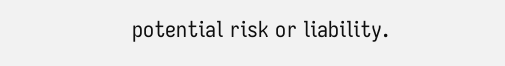potential risk or liability.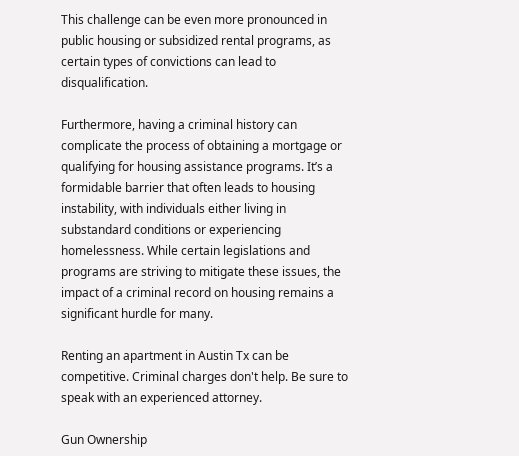This challenge can be even more pronounced in public housing or subsidized rental programs, as certain types of convictions can lead to disqualification.

Furthermore, having a criminal history can complicate the process of obtaining a mortgage or qualifying for housing assistance programs. It’s a formidable barrier that often leads to housing instability, with individuals either living in substandard conditions or experiencing homelessness. While certain legislations and programs are striving to mitigate these issues, the impact of a criminal record on housing remains a significant hurdle for many.

Renting an apartment in Austin Tx can be competitive. Criminal charges don't help. Be sure to speak with an experienced attorney.

Gun Ownership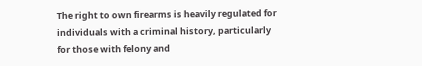The right to own firearms is heavily regulated for individuals with a criminal history, particularly for those with felony and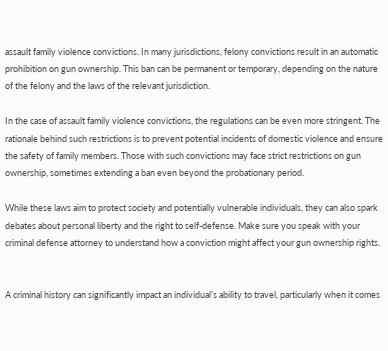assault family violence convictions. In many jurisdictions, felony convictions result in an automatic prohibition on gun ownership. This ban can be permanent or temporary, depending on the nature of the felony and the laws of the relevant jurisdiction.

In the case of assault family violence convictions, the regulations can be even more stringent. The rationale behind such restrictions is to prevent potential incidents of domestic violence and ensure the safety of family members. Those with such convictions may face strict restrictions on gun ownership, sometimes extending a ban even beyond the probationary period.

While these laws aim to protect society and potentially vulnerable individuals, they can also spark debates about personal liberty and the right to self-defense. Make sure you speak with your criminal defense attorney to understand how a conviction might affect your gun ownership rights.


A criminal history can significantly impact an individual’s ability to travel, particularly when it comes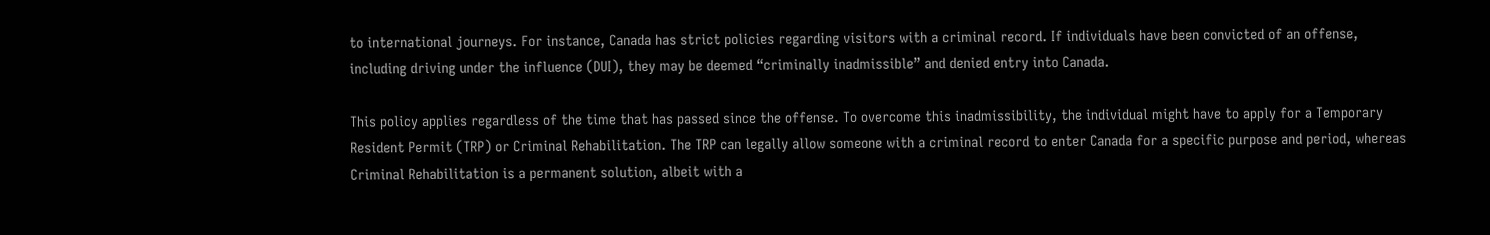to international journeys. For instance, Canada has strict policies regarding visitors with a criminal record. If individuals have been convicted of an offense, including driving under the influence (DUI), they may be deemed “criminally inadmissible” and denied entry into Canada.

This policy applies regardless of the time that has passed since the offense. To overcome this inadmissibility, the individual might have to apply for a Temporary Resident Permit (TRP) or Criminal Rehabilitation. The TRP can legally allow someone with a criminal record to enter Canada for a specific purpose and period, whereas Criminal Rehabilitation is a permanent solution, albeit with a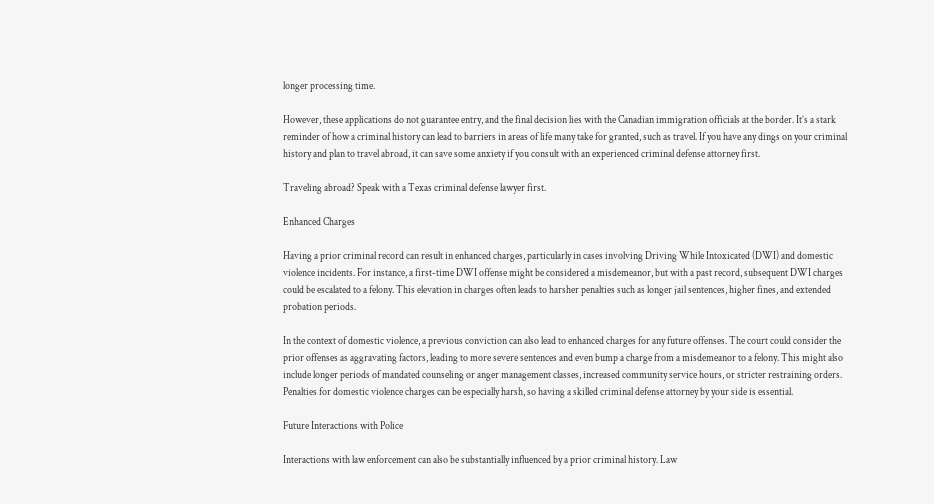longer processing time.

However, these applications do not guarantee entry, and the final decision lies with the Canadian immigration officials at the border. It’s a stark reminder of how a criminal history can lead to barriers in areas of life many take for granted, such as travel. If you have any dings on your criminal history and plan to travel abroad, it can save some anxiety if you consult with an experienced criminal defense attorney first.

Traveling abroad? Speak with a Texas criminal defense lawyer first.

Enhanced Charges

Having a prior criminal record can result in enhanced charges, particularly in cases involving Driving While Intoxicated (DWI) and domestic violence incidents. For instance, a first-time DWI offense might be considered a misdemeanor, but with a past record, subsequent DWI charges could be escalated to a felony. This elevation in charges often leads to harsher penalties such as longer jail sentences, higher fines, and extended probation periods.

In the context of domestic violence, a previous conviction can also lead to enhanced charges for any future offenses. The court could consider the prior offenses as aggravating factors, leading to more severe sentences and even bump a charge from a misdemeanor to a felony. This might also include longer periods of mandated counseling or anger management classes, increased community service hours, or stricter restraining orders. Penalties for domestic violence charges can be especially harsh, so having a skilled criminal defense attorney by your side is essential.

Future Interactions with Police

Interactions with law enforcement can also be substantially influenced by a prior criminal history. Law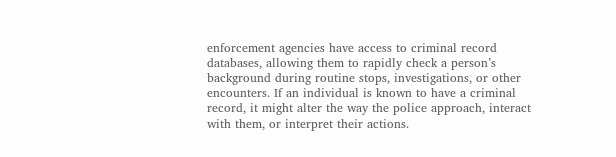enforcement agencies have access to criminal record databases, allowing them to rapidly check a person’s background during routine stops, investigations, or other encounters. If an individual is known to have a criminal record, it might alter the way the police approach, interact with them, or interpret their actions.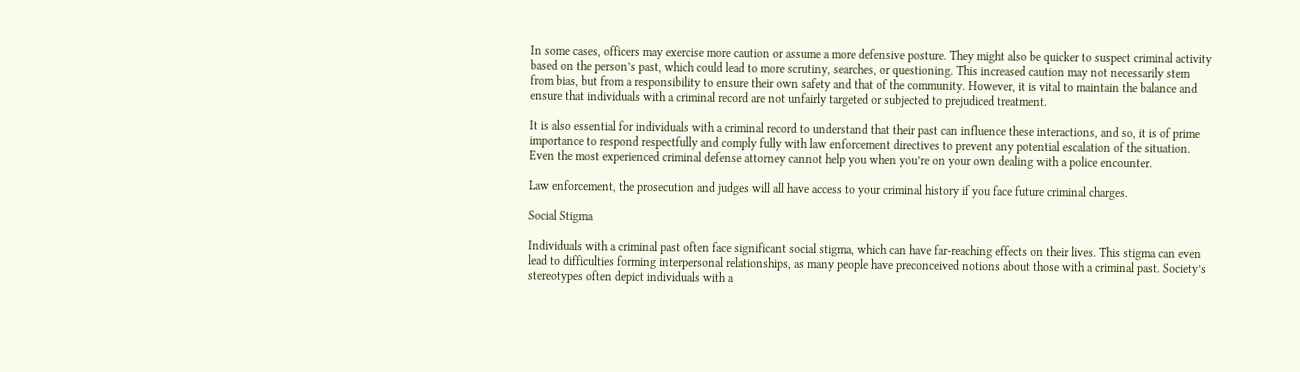In some cases, officers may exercise more caution or assume a more defensive posture. They might also be quicker to suspect criminal activity based on the person’s past, which could lead to more scrutiny, searches, or questioning. This increased caution may not necessarily stem from bias, but from a responsibility to ensure their own safety and that of the community. However, it is vital to maintain the balance and ensure that individuals with a criminal record are not unfairly targeted or subjected to prejudiced treatment.

It is also essential for individuals with a criminal record to understand that their past can influence these interactions, and so, it is of prime importance to respond respectfully and comply fully with law enforcement directives to prevent any potential escalation of the situation. Even the most experienced criminal defense attorney cannot help you when you’re on your own dealing with a police encounter.

Law enforcement, the prosecution and judges will all have access to your criminal history if you face future criminal charges.

Social Stigma

Individuals with a criminal past often face significant social stigma, which can have far-reaching effects on their lives. This stigma can even lead to difficulties forming interpersonal relationships, as many people have preconceived notions about those with a criminal past. Society’s stereotypes often depict individuals with a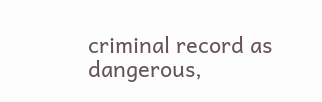criminal record as dangerous,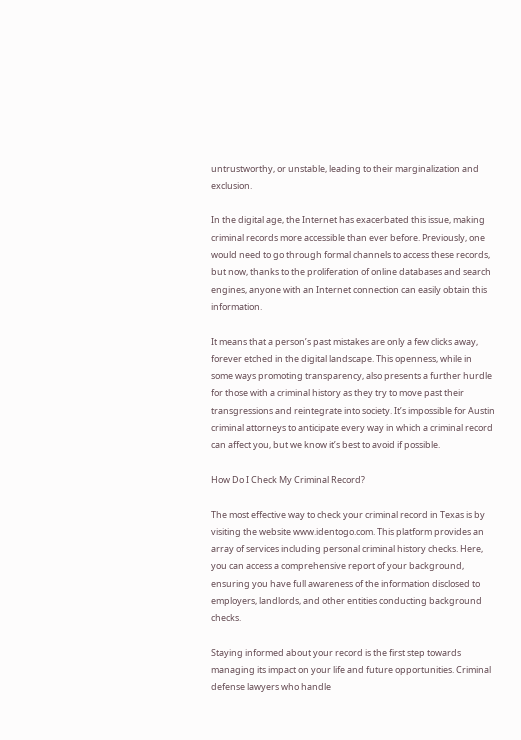untrustworthy, or unstable, leading to their marginalization and exclusion.

In the digital age, the Internet has exacerbated this issue, making criminal records more accessible than ever before. Previously, one would need to go through formal channels to access these records, but now, thanks to the proliferation of online databases and search engines, anyone with an Internet connection can easily obtain this information.

It means that a person’s past mistakes are only a few clicks away, forever etched in the digital landscape. This openness, while in some ways promoting transparency, also presents a further hurdle for those with a criminal history as they try to move past their transgressions and reintegrate into society. It’s impossible for Austin criminal attorneys to anticipate every way in which a criminal record can affect you, but we know it’s best to avoid if possible.

How Do I Check My Criminal Record?

The most effective way to check your criminal record in Texas is by visiting the website www.identogo.com. This platform provides an array of services including personal criminal history checks. Here, you can access a comprehensive report of your background, ensuring you have full awareness of the information disclosed to employers, landlords, and other entities conducting background checks.

Staying informed about your record is the first step towards managing its impact on your life and future opportunities. Criminal defense lawyers who handle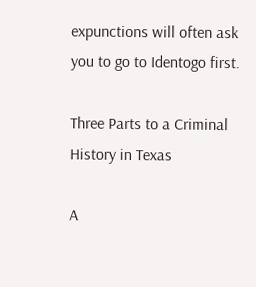expunctions will often ask you to go to Identogo first.

Three Parts to a Criminal History in Texas

A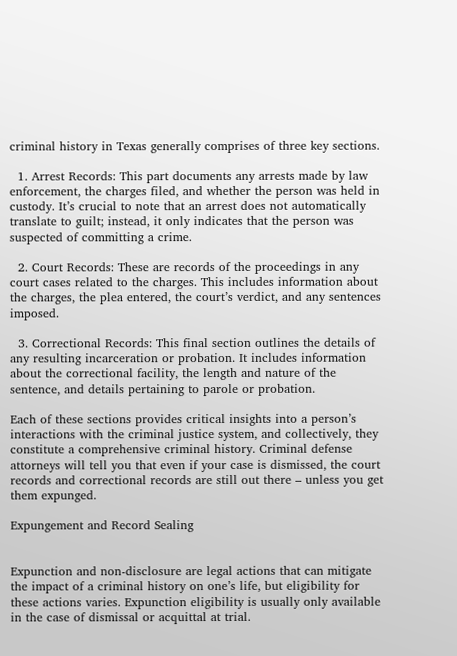criminal history in Texas generally comprises of three key sections.

  1. Arrest Records: This part documents any arrests made by law enforcement, the charges filed, and whether the person was held in custody. It’s crucial to note that an arrest does not automatically translate to guilt; instead, it only indicates that the person was suspected of committing a crime.

  2. Court Records: These are records of the proceedings in any court cases related to the charges. This includes information about the charges, the plea entered, the court’s verdict, and any sentences imposed.

  3. Correctional Records: This final section outlines the details of any resulting incarceration or probation. It includes information about the correctional facility, the length and nature of the sentence, and details pertaining to parole or probation.

Each of these sections provides critical insights into a person’s interactions with the criminal justice system, and collectively, they constitute a comprehensive criminal history. Criminal defense attorneys will tell you that even if your case is dismissed, the court records and correctional records are still out there – unless you get them expunged.

Expungement and Record Sealing


Expunction and non-disclosure are legal actions that can mitigate the impact of a criminal history on one’s life, but eligibility for these actions varies. Expunction eligibility is usually only available in the case of dismissal or acquittal at trial.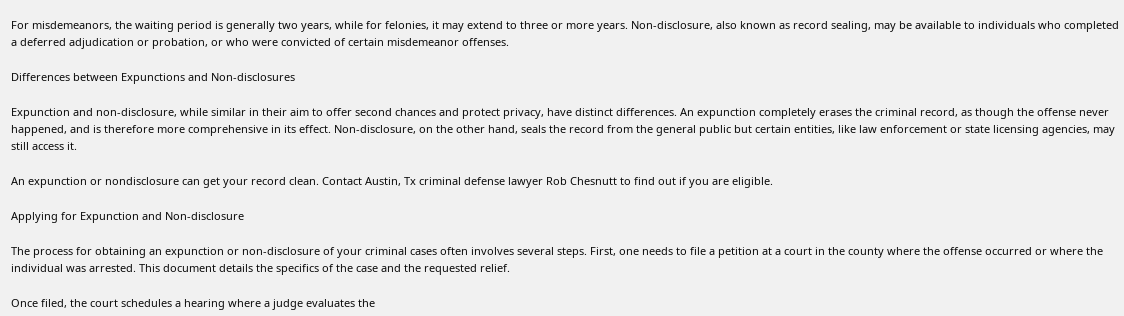For misdemeanors, the waiting period is generally two years, while for felonies, it may extend to three or more years. Non-disclosure, also known as record sealing, may be available to individuals who completed a deferred adjudication or probation, or who were convicted of certain misdemeanor offenses.

Differences between Expunctions and Non-disclosures

Expunction and non-disclosure, while similar in their aim to offer second chances and protect privacy, have distinct differences. An expunction completely erases the criminal record, as though the offense never happened, and is therefore more comprehensive in its effect. Non-disclosure, on the other hand, seals the record from the general public but certain entities, like law enforcement or state licensing agencies, may still access it.

An expunction or nondisclosure can get your record clean. Contact Austin, Tx criminal defense lawyer Rob Chesnutt to find out if you are eligible.

Applying for Expunction and Non-disclosure

The process for obtaining an expunction or non-disclosure of your criminal cases often involves several steps. First, one needs to file a petition at a court in the county where the offense occurred or where the individual was arrested. This document details the specifics of the case and the requested relief.

Once filed, the court schedules a hearing where a judge evaluates the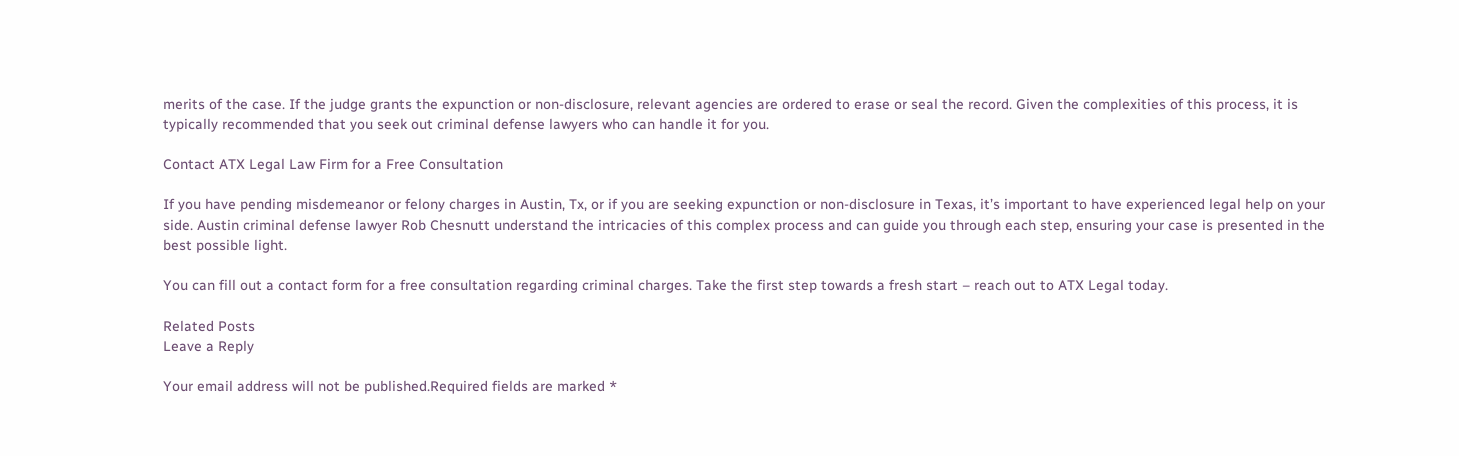merits of the case. If the judge grants the expunction or non-disclosure, relevant agencies are ordered to erase or seal the record. Given the complexities of this process, it is typically recommended that you seek out criminal defense lawyers who can handle it for you.

Contact ATX Legal Law Firm for a Free Consultation

If you have pending misdemeanor or felony charges in Austin, Tx, or if you are seeking expunction or non-disclosure in Texas, it’s important to have experienced legal help on your side. Austin criminal defense lawyer Rob Chesnutt understand the intricacies of this complex process and can guide you through each step, ensuring your case is presented in the best possible light.

You can fill out a contact form for a free consultation regarding criminal charges. Take the first step towards a fresh start – reach out to ATX Legal today.

Related Posts
Leave a Reply

Your email address will not be published.Required fields are marked *